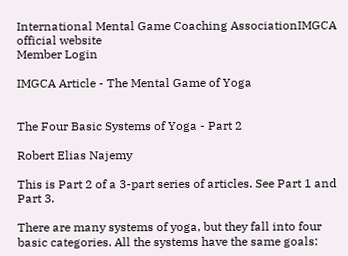International Mental Game Coaching AssociationIMGCA official website
Member Login

IMGCA Article - The Mental Game of Yoga


The Four Basic Systems of Yoga - Part 2

Robert Elias Najemy

This is Part 2 of a 3-part series of articles. See Part 1 and Part 3.

There are many systems of yoga, but they fall into four basic categories. All the systems have the same goals: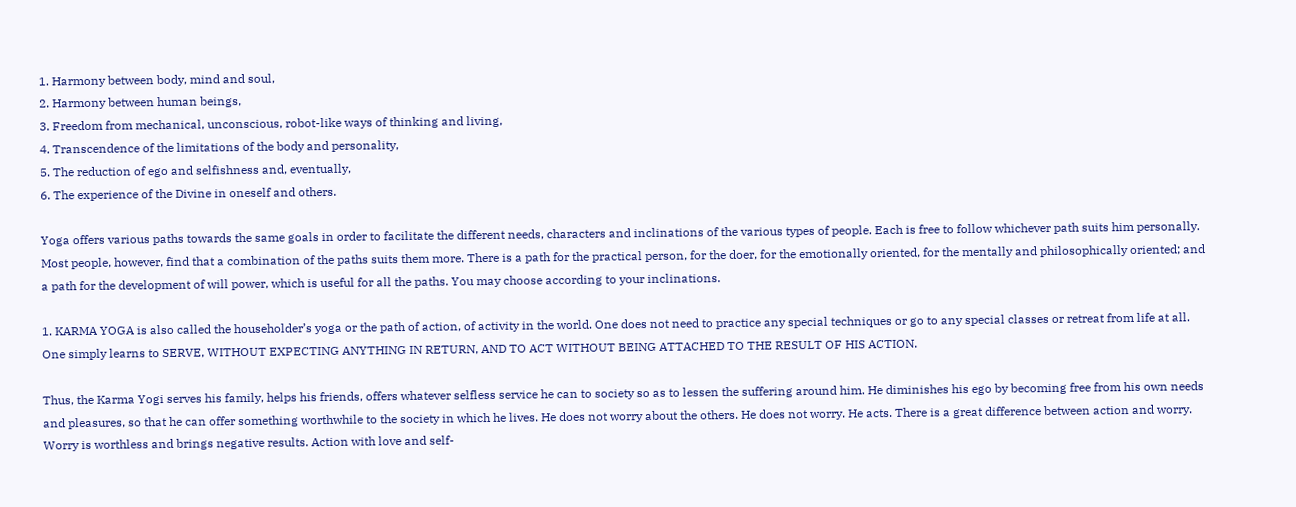1. Harmony between body, mind and soul,
2. Harmony between human beings,
3. Freedom from mechanical, unconscious, robot-like ways of thinking and living,
4. Transcendence of the limitations of the body and personality,
5. The reduction of ego and selfishness and, eventually,
6. The experience of the Divine in oneself and others.

Yoga offers various paths towards the same goals in order to facilitate the different needs, characters and inclinations of the various types of people. Each is free to follow whichever path suits him personally. Most people, however, find that a combination of the paths suits them more. There is a path for the practical person, for the doer, for the emotionally oriented, for the mentally and philosophically oriented; and a path for the development of will power, which is useful for all the paths. You may choose according to your inclinations.

1. KARMA YOGA is also called the householder’s yoga or the path of action, of activity in the world. One does not need to practice any special techniques or go to any special classes or retreat from life at all. One simply learns to SERVE, WITHOUT EXPECTING ANYTHING IN RETURN, AND TO ACT WITHOUT BEING ATTACHED TO THE RESULT OF HIS ACTION.

Thus, the Karma Yogi serves his family, helps his friends, offers whatever selfless service he can to society so as to lessen the suffering around him. He diminishes his ego by becoming free from his own needs and pleasures, so that he can offer something worthwhile to the society in which he lives. He does not worry about the others. He does not worry. He acts. There is a great difference between action and worry. Worry is worthless and brings negative results. Action with love and self-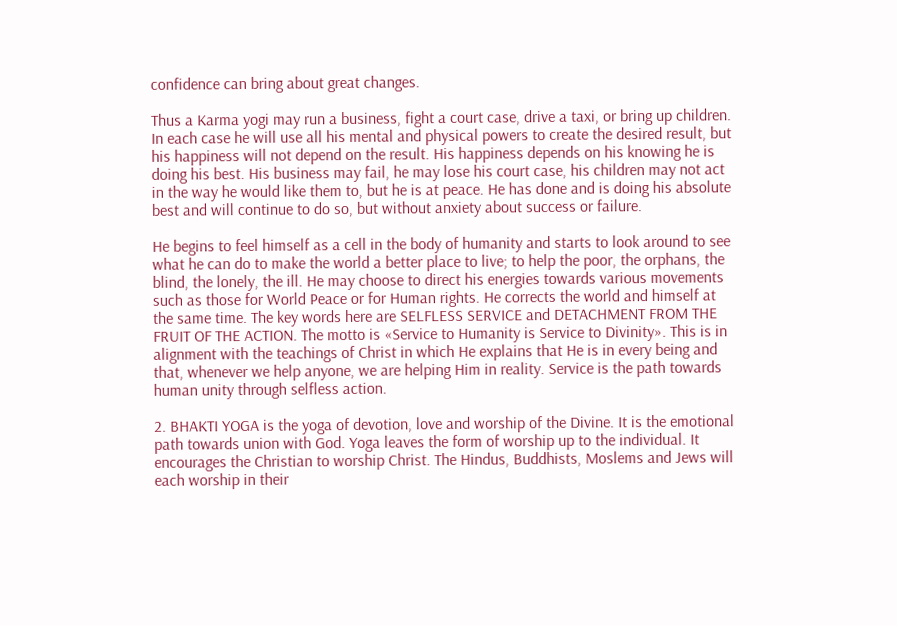confidence can bring about great changes.

Thus a Karma yogi may run a business, fight a court case, drive a taxi, or bring up children. In each case he will use all his mental and physical powers to create the desired result, but his happiness will not depend on the result. His happiness depends on his knowing he is doing his best. His business may fail, he may lose his court case, his children may not act in the way he would like them to, but he is at peace. He has done and is doing his absolute best and will continue to do so, but without anxiety about success or failure.

He begins to feel himself as a cell in the body of humanity and starts to look around to see what he can do to make the world a better place to live; to help the poor, the orphans, the blind, the lonely, the ill. He may choose to direct his energies towards various movements such as those for World Peace or for Human rights. He corrects the world and himself at the same time. The key words here are SELFLESS SERVICE and DETACHMENT FROM THE FRUIT OF THE ACTION. The motto is «Service to Humanity is Service to Divinity». This is in alignment with the teachings of Christ in which He explains that He is in every being and that, whenever we help anyone, we are helping Him in reality. Service is the path towards human unity through selfless action.

2. BHAKTI YOGA is the yoga of devotion, love and worship of the Divine. It is the emotional path towards union with God. Yoga leaves the form of worship up to the individual. It encourages the Christian to worship Christ. The Hindus, Buddhists, Moslems and Jews will each worship in their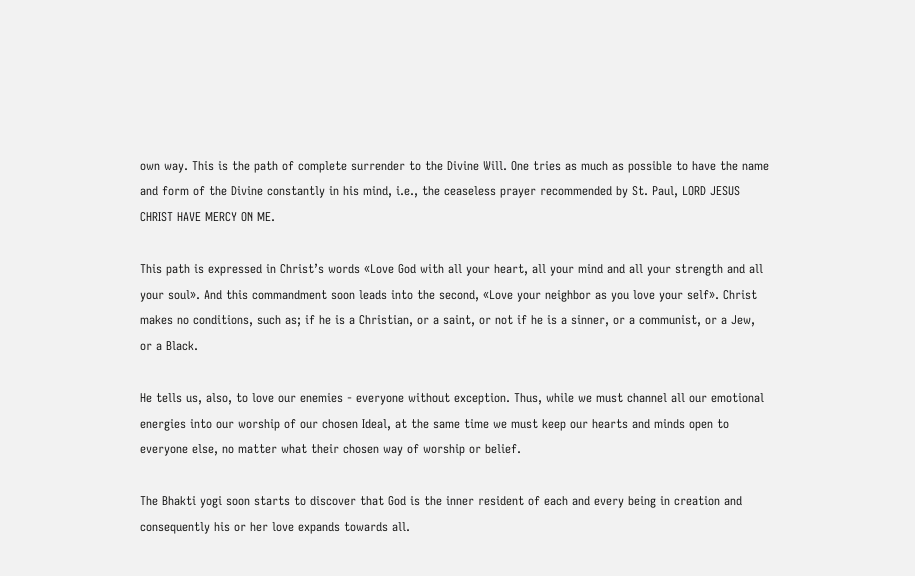own way. This is the path of complete surrender to the Divine Will. One tries as much as possible to have the name and form of the Divine constantly in his mind, i.e., the ceaseless prayer recommended by St. Paul, LORD JESUS CHRIST HAVE MERCY ON ME.

This path is expressed in Christ’s words «Love God with all your heart, all your mind and all your strength and all your soul». And this commandment soon leads into the second, «Love your neighbor as you love your self». Christ makes no conditions, such as; if he is a Christian, or a saint, or not if he is a sinner, or a communist, or a Jew, or a Black.

He tells us, also, to love our enemies - everyone without exception. Thus, while we must channel all our emotional energies into our worship of our chosen Ideal, at the same time we must keep our hearts and minds open to everyone else, no matter what their chosen way of worship or belief.

The Bhakti yogi soon starts to discover that God is the inner resident of each and every being in creation and consequently his or her love expands towards all.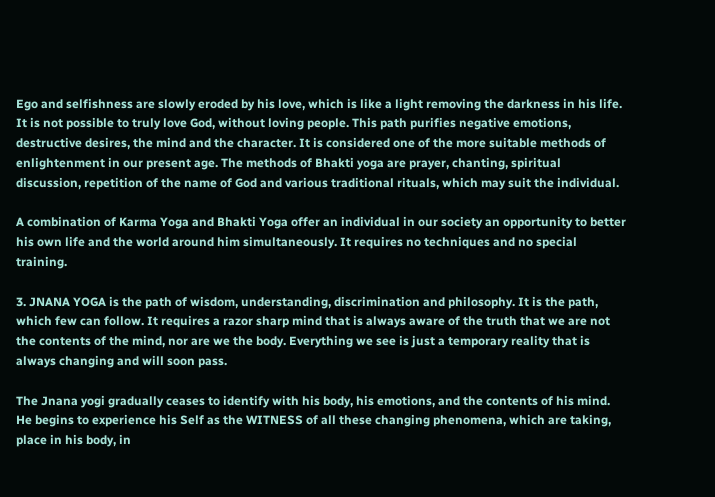Ego and selfishness are slowly eroded by his love, which is like a light removing the darkness in his life. It is not possible to truly love God, without loving people. This path purifies negative emotions, destructive desires, the mind and the character. It is considered one of the more suitable methods of enlightenment in our present age. The methods of Bhakti yoga are prayer, chanting, spiritual discussion, repetition of the name of God and various traditional rituals, which may suit the individual.

A combination of Karma Yoga and Bhakti Yoga offer an individual in our society an opportunity to better his own life and the world around him simultaneously. It requires no techniques and no special training.

3. JNANA YOGA is the path of wisdom, understanding, discrimination and philosophy. It is the path, which few can follow. It requires a razor sharp mind that is always aware of the truth that we are not the contents of the mind, nor are we the body. Everything we see is just a temporary reality that is always changing and will soon pass.

The Jnana yogi gradually ceases to identify with his body, his emotions, and the contents of his mind. He begins to experience his Self as the WITNESS of all these changing phenomena, which are taking, place in his body, in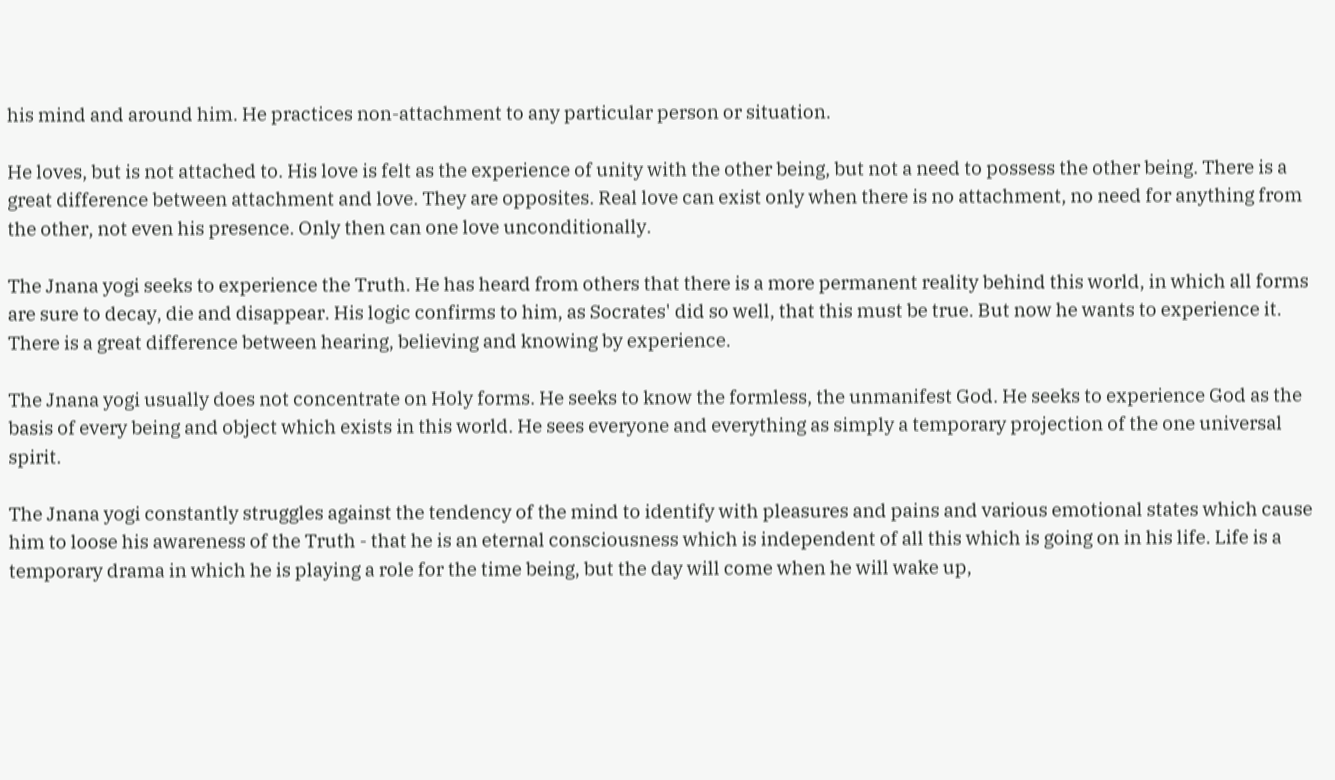his mind and around him. He practices non-attachment to any particular person or situation.

He loves, but is not attached to. His love is felt as the experience of unity with the other being, but not a need to possess the other being. There is a great difference between attachment and love. They are opposites. Real love can exist only when there is no attachment, no need for anything from the other, not even his presence. Only then can one love unconditionally.

The Jnana yogi seeks to experience the Truth. He has heard from others that there is a more permanent reality behind this world, in which all forms are sure to decay, die and disappear. His logic confirms to him, as Socrates' did so well, that this must be true. But now he wants to experience it. There is a great difference between hearing, believing and knowing by experience.

The Jnana yogi usually does not concentrate on Holy forms. He seeks to know the formless, the unmanifest God. He seeks to experience God as the basis of every being and object which exists in this world. He sees everyone and everything as simply a temporary projection of the one universal spirit.

The Jnana yogi constantly struggles against the tendency of the mind to identify with pleasures and pains and various emotional states which cause him to loose his awareness of the Truth - that he is an eternal consciousness which is independent of all this which is going on in his life. Life is a temporary drama in which he is playing a role for the time being, but the day will come when he will wake up,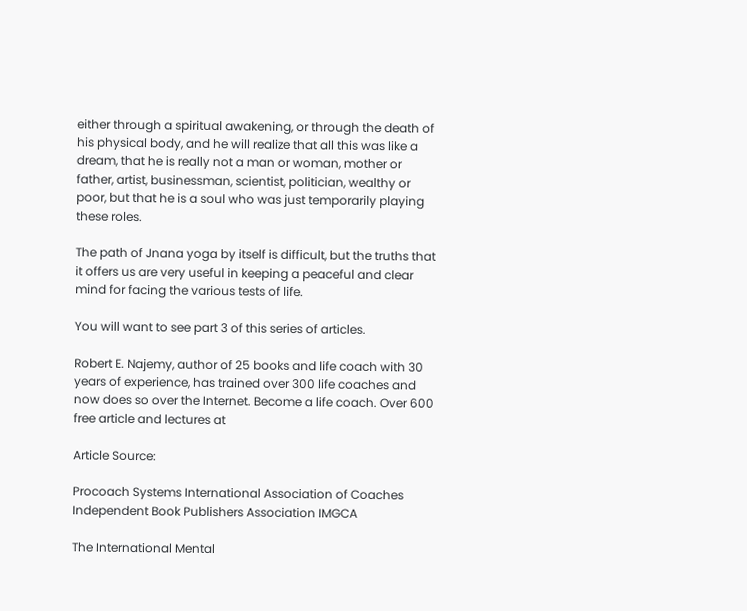either through a spiritual awakening, or through the death of his physical body, and he will realize that all this was like a dream, that he is really not a man or woman, mother or father, artist, businessman, scientist, politician, wealthy or poor, but that he is a soul who was just temporarily playing these roles.

The path of Jnana yoga by itself is difficult, but the truths that it offers us are very useful in keeping a peaceful and clear mind for facing the various tests of life.

You will want to see part 3 of this series of articles.

Robert E. Najemy, author of 25 books and life coach with 30 years of experience, has trained over 300 life coaches and now does so over the Internet. Become a life coach. Over 600 free article and lectures at

Article Source:

Procoach Systems International Association of Coaches Independent Book Publishers Association IMGCA

The International Mental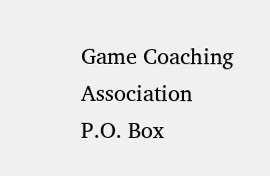Game Coaching Association
P.O. Box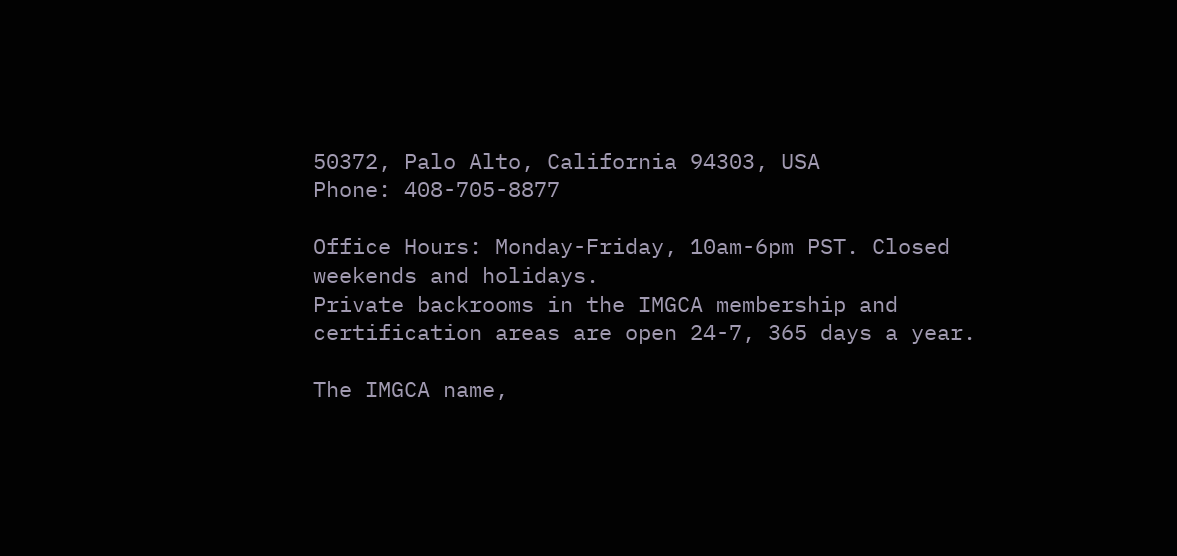50372, Palo Alto, California 94303, USA
Phone: 408-705-8877

Office Hours: Monday-Friday, 10am-6pm PST. Closed weekends and holidays.
Private backrooms in the IMGCA membership and certification areas are open 24-7, 365 days a year.

The IMGCA name,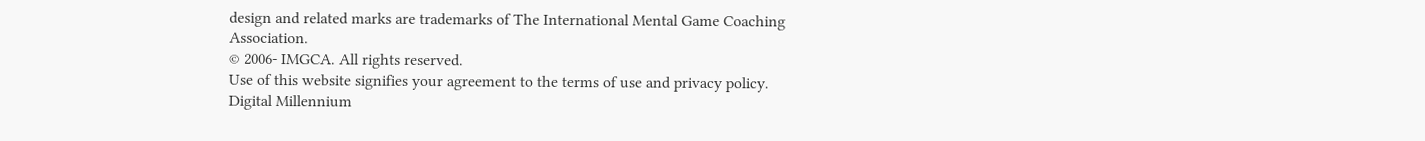design and related marks are trademarks of The International Mental Game Coaching Association.
© 2006- IMGCA. All rights reserved.
Use of this website signifies your agreement to the terms of use and privacy policy.
Digital Millennium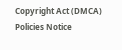Copyright Act (DMCA) Policies Notice